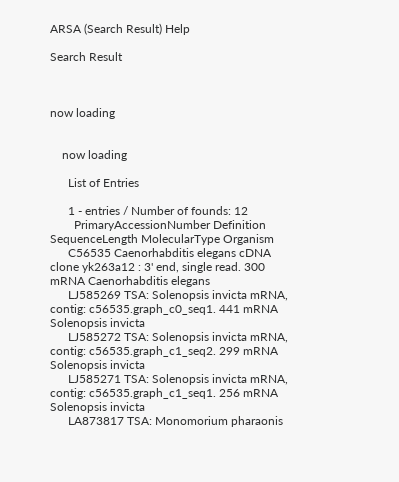ARSA (Search Result) Help

Search Result



now loading


    now loading

      List of Entries

      1 - entries / Number of founds: 12
        PrimaryAccessionNumber Definition SequenceLength MolecularType Organism
      C56535 Caenorhabditis elegans cDNA clone yk263a12 : 3' end, single read. 300 mRNA Caenorhabditis elegans
      LJ585269 TSA: Solenopsis invicta mRNA, contig: c56535.graph_c0_seq1. 441 mRNA Solenopsis invicta
      LJ585272 TSA: Solenopsis invicta mRNA, contig: c56535.graph_c1_seq2. 299 mRNA Solenopsis invicta
      LJ585271 TSA: Solenopsis invicta mRNA, contig: c56535.graph_c1_seq1. 256 mRNA Solenopsis invicta
      LA873817 TSA: Monomorium pharaonis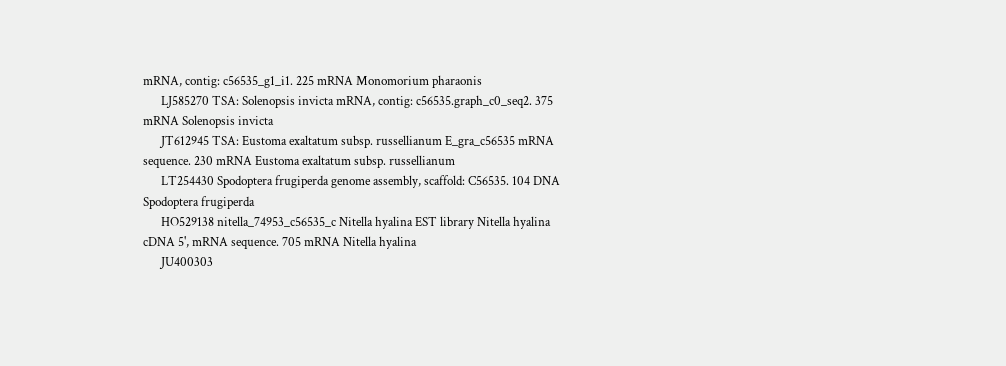mRNA, contig: c56535_g1_i1. 225 mRNA Monomorium pharaonis
      LJ585270 TSA: Solenopsis invicta mRNA, contig: c56535.graph_c0_seq2. 375 mRNA Solenopsis invicta
      JT612945 TSA: Eustoma exaltatum subsp. russellianum E_gra_c56535 mRNA sequence. 230 mRNA Eustoma exaltatum subsp. russellianum
      LT254430 Spodoptera frugiperda genome assembly, scaffold: C56535. 104 DNA Spodoptera frugiperda
      HO529138 nitella_74953_c56535_c Nitella hyalina EST library Nitella hyalina cDNA 5', mRNA sequence. 705 mRNA Nitella hyalina
      JU400303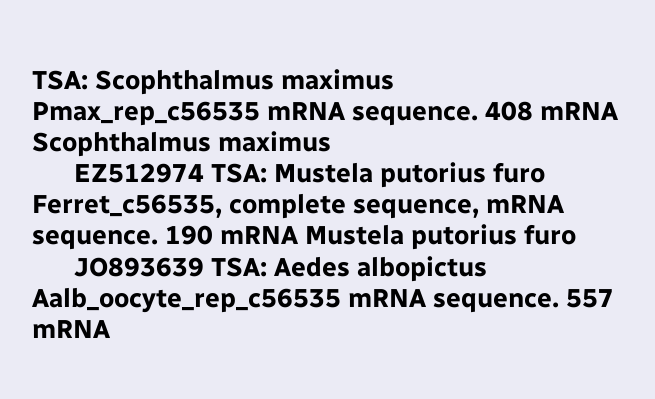TSA: Scophthalmus maximus Pmax_rep_c56535 mRNA sequence. 408 mRNA Scophthalmus maximus
      EZ512974 TSA: Mustela putorius furo Ferret_c56535, complete sequence, mRNA sequence. 190 mRNA Mustela putorius furo
      JO893639 TSA: Aedes albopictus Aalb_oocyte_rep_c56535 mRNA sequence. 557 mRNA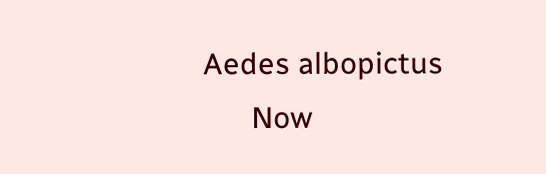Aedes albopictus
      Now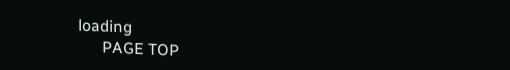loading
      PAGE TOP